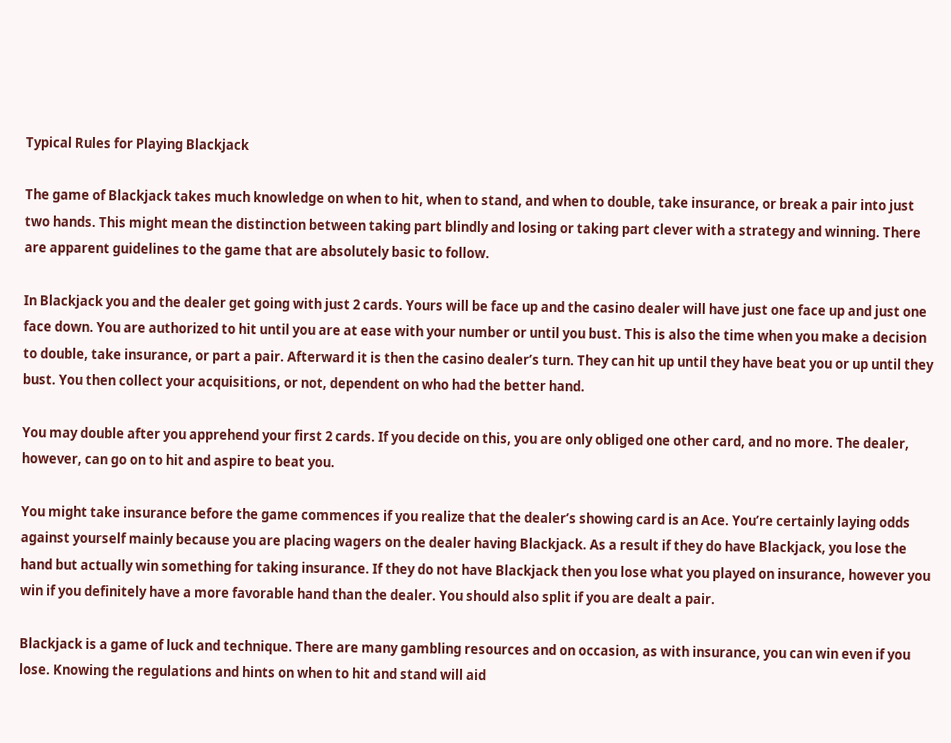Typical Rules for Playing Blackjack

The game of Blackjack takes much knowledge on when to hit, when to stand, and when to double, take insurance, or break a pair into just two hands. This might mean the distinction between taking part blindly and losing or taking part clever with a strategy and winning. There are apparent guidelines to the game that are absolutely basic to follow.

In Blackjack you and the dealer get going with just 2 cards. Yours will be face up and the casino dealer will have just one face up and just one face down. You are authorized to hit until you are at ease with your number or until you bust. This is also the time when you make a decision to double, take insurance, or part a pair. Afterward it is then the casino dealer’s turn. They can hit up until they have beat you or up until they bust. You then collect your acquisitions, or not, dependent on who had the better hand.

You may double after you apprehend your first 2 cards. If you decide on this, you are only obliged one other card, and no more. The dealer, however, can go on to hit and aspire to beat you.

You might take insurance before the game commences if you realize that the dealer’s showing card is an Ace. You’re certainly laying odds against yourself mainly because you are placing wagers on the dealer having Blackjack. As a result if they do have Blackjack, you lose the hand but actually win something for taking insurance. If they do not have Blackjack then you lose what you played on insurance, however you win if you definitely have a more favorable hand than the dealer. You should also split if you are dealt a pair.

Blackjack is a game of luck and technique. There are many gambling resources and on occasion, as with insurance, you can win even if you lose. Knowing the regulations and hints on when to hit and stand will aid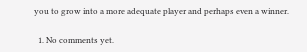you to grow into a more adequate player and perhaps even a winner.

  1. No comments yet.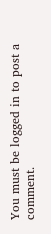You must be logged in to post a comment.